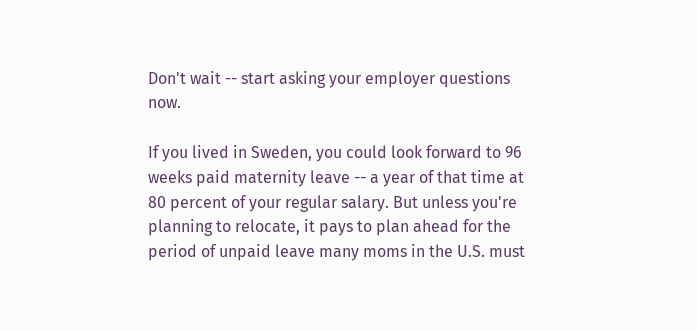Don't wait -- start asking your employer questions now.

If you lived in Sweden, you could look forward to 96 weeks paid maternity leave -- a year of that time at 80 percent of your regular salary. But unless you're planning to relocate, it pays to plan ahead for the period of unpaid leave many moms in the U.S. must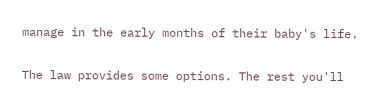manage in the early months of their baby's life.

The law provides some options. The rest you'll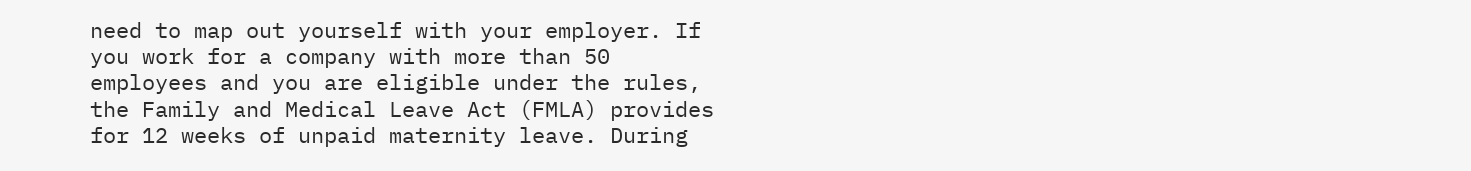need to map out yourself with your employer. If you work for a company with more than 50 employees and you are eligible under the rules, the Family and Medical Leave Act (FMLA) provides for 12 weeks of unpaid maternity leave. During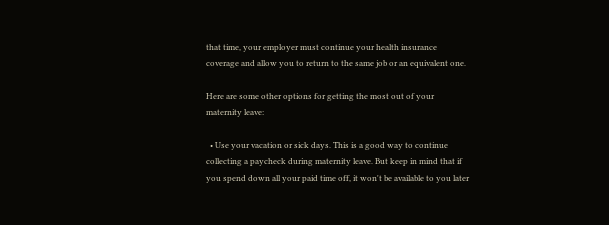that time, your employer must continue your health insurance coverage and allow you to return to the same job or an equivalent one.

Here are some other options for getting the most out of your maternity leave:

  • Use your vacation or sick days. This is a good way to continue collecting a paycheck during maternity leave. But keep in mind that if you spend down all your paid time off, it won't be available to you later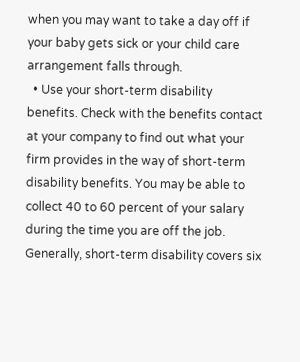when you may want to take a day off if your baby gets sick or your child care arrangement falls through.
  • Use your short-term disability benefits. Check with the benefits contact at your company to find out what your firm provides in the way of short-term disability benefits. You may be able to collect 40 to 60 percent of your salary during the time you are off the job. Generally, short-term disability covers six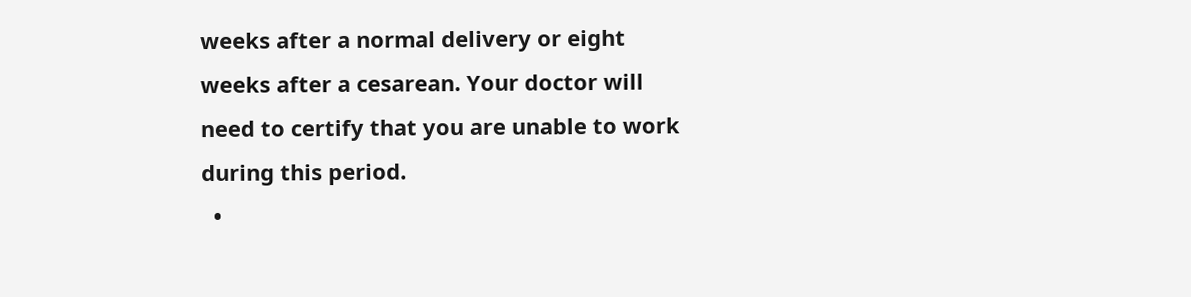weeks after a normal delivery or eight weeks after a cesarean. Your doctor will need to certify that you are unable to work during this period.
  •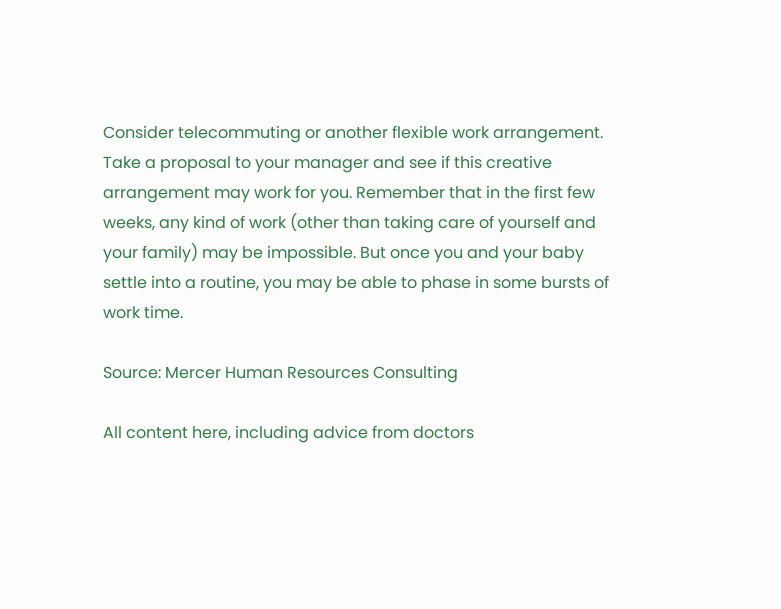Consider telecommuting or another flexible work arrangement. Take a proposal to your manager and see if this creative arrangement may work for you. Remember that in the first few weeks, any kind of work (other than taking care of yourself and your family) may be impossible. But once you and your baby settle into a routine, you may be able to phase in some bursts of work time.

Source: Mercer Human Resources Consulting

All content here, including advice from doctors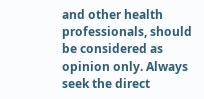and other health professionals, should be considered as opinion only. Always seek the direct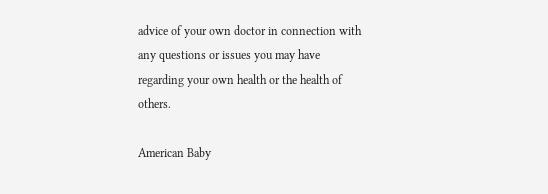advice of your own doctor in connection with any questions or issues you may have regarding your own health or the health of others.

American Baby